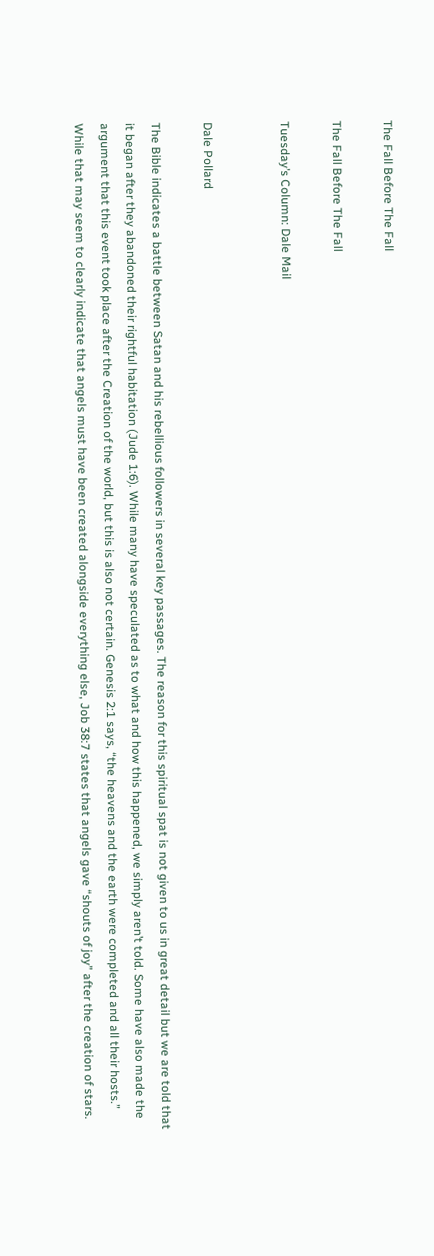The Fall Before The Fall

The Fall Before The Fall

Tuesday’s Column: Dale Mail


Dale Pollard

The Bible indicates a battle between Satan and his rebellious followers in several key passages. The reason for this spiritual spat is not given to us in great detail but we are told that it began after they abandoned their rightful habitation (Jude 1:6). While many have speculated as to what and how this happened, we simply aren’t told. Some have also made the argument that this event took place after the Creation of the world, but this is also not certain. Genesis 2:1 says, “the heavens and the earth were completed and all their hosts.” While that may seem to clearly indicate that angels must have been created alongside everything else, Job 38:7 states that angels gave “shouts of joy” after the creation of stars.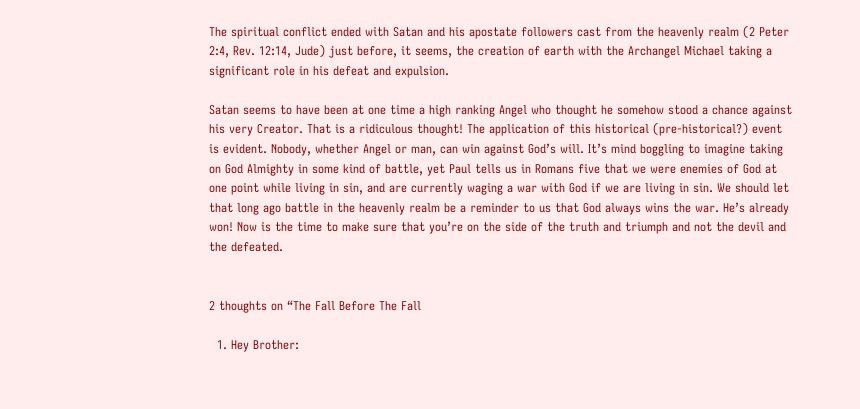The spiritual conflict ended with Satan and his apostate followers cast from the heavenly realm (2 Peter 2:4, Rev. 12:14, Jude) just before, it seems, the creation of earth with the Archangel Michael taking a significant role in his defeat and expulsion.

Satan seems to have been at one time a high ranking Angel who thought he somehow stood a chance against his very Creator. That is a ridiculous thought! The application of this historical (pre-historical?) event is evident. Nobody, whether Angel or man, can win against God’s will. It’s mind boggling to imagine taking on God Almighty in some kind of battle, yet Paul tells us in Romans five that we were enemies of God at one point while living in sin, and are currently waging a war with God if we are living in sin. We should let that long ago battle in the heavenly realm be a reminder to us that God always wins the war. He’s already won! Now is the time to make sure that you’re on the side of the truth and triumph and not the devil and the defeated.


2 thoughts on “The Fall Before The Fall

  1. Hey Brother: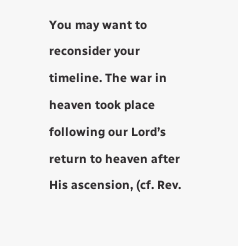You may want to reconsider your timeline. The war in heaven took place following our Lord’s return to heaven after His ascension, (cf. Rev.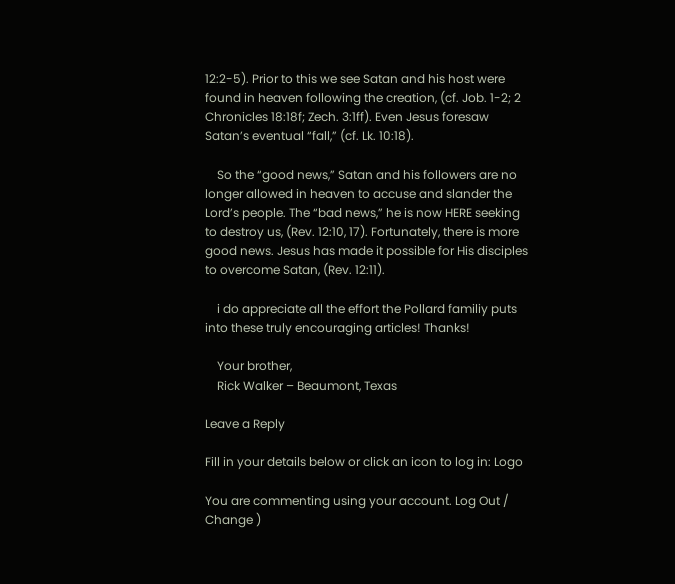12:2-5). Prior to this we see Satan and his host were found in heaven following the creation, (cf. Job. 1-2; 2 Chronicles 18:18f; Zech. 3:1ff). Even Jesus foresaw Satan’s eventual “fall,” (cf. Lk. 10:18).

    So the “good news,” Satan and his followers are no longer allowed in heaven to accuse and slander the Lord’s people. The “bad news,” he is now HERE seeking to destroy us, (Rev. 12:10, 17). Fortunately, there is more good news. Jesus has made it possible for His disciples to overcome Satan, (Rev. 12:11).

    i do appreciate all the effort the Pollard familiy puts into these truly encouraging articles! Thanks!

    Your brother,
    Rick Walker – Beaumont, Texas

Leave a Reply

Fill in your details below or click an icon to log in: Logo

You are commenting using your account. Log Out /  Change )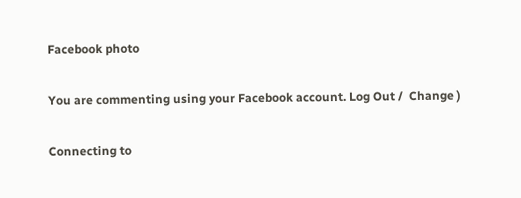Facebook photo

You are commenting using your Facebook account. Log Out /  Change )

Connecting to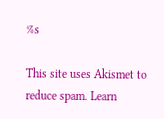%s

This site uses Akismet to reduce spam. Learn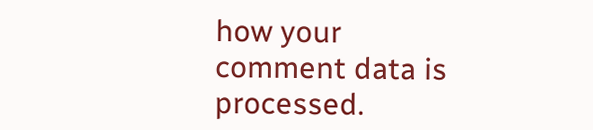how your comment data is processed.